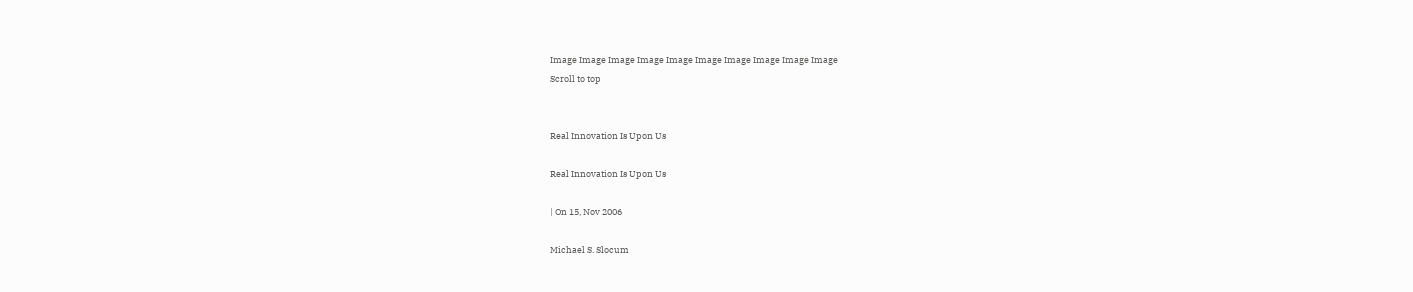Image Image Image Image Image Image Image Image Image Image
Scroll to top


Real Innovation Is Upon Us

Real Innovation Is Upon Us

| On 15, Nov 2006

Michael S. Slocum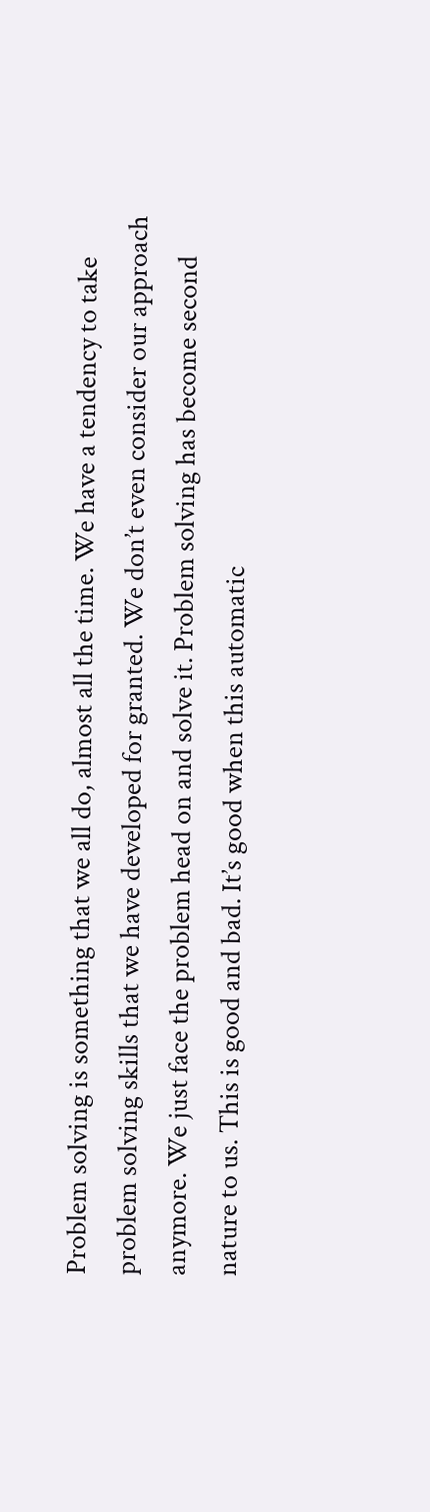Problem solving is something that we all do, almost all the time. We have a tendency to take problem solving skills that we have developed for granted. We don’t even consider our approach anymore. We just face the problem head on and solve it. Problem solving has become second nature to us. This is good and bad. It’s good when this automatic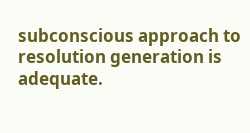subconscious approach to resolution generation is adequate.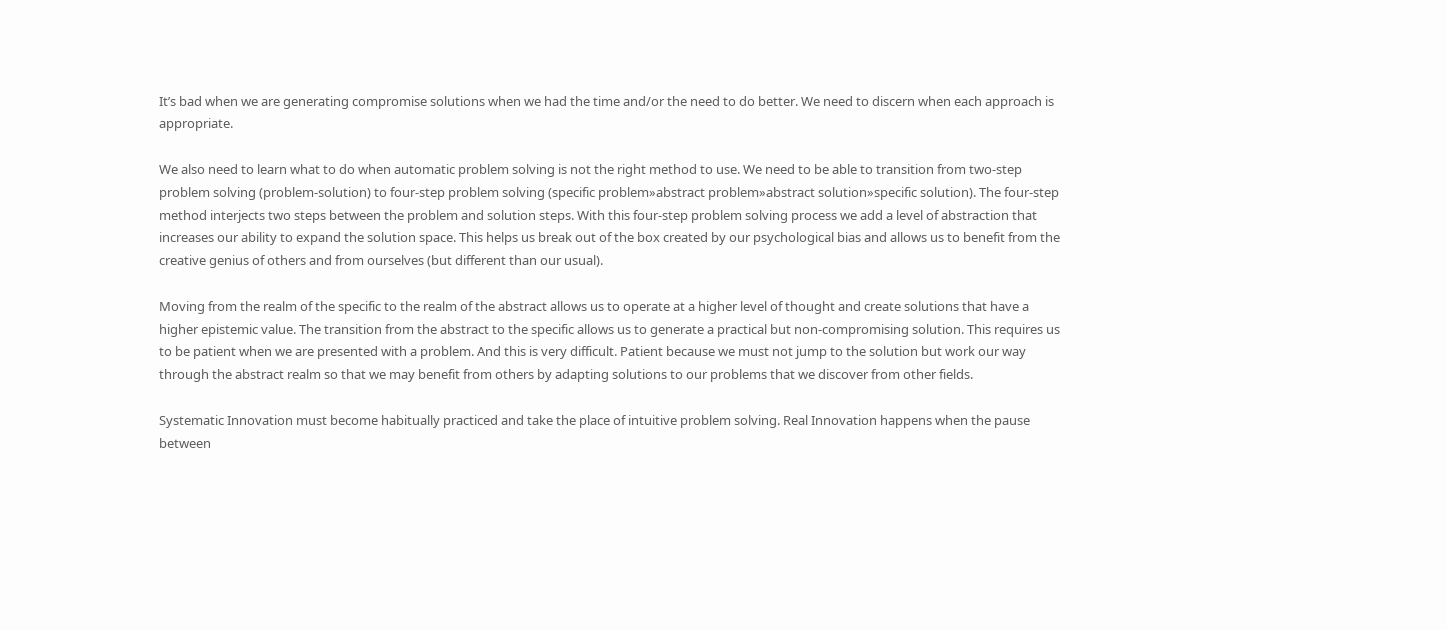It’s bad when we are generating compromise solutions when we had the time and/or the need to do better. We need to discern when each approach is appropriate.

We also need to learn what to do when automatic problem solving is not the right method to use. We need to be able to transition from two-step problem solving (problem-solution) to four-step problem solving (specific problem»abstract problem»abstract solution»specific solution). The four-step method interjects two steps between the problem and solution steps. With this four-step problem solving process we add a level of abstraction that increases our ability to expand the solution space. This helps us break out of the box created by our psychological bias and allows us to benefit from the creative genius of others and from ourselves (but different than our usual).

Moving from the realm of the specific to the realm of the abstract allows us to operate at a higher level of thought and create solutions that have a higher epistemic value. The transition from the abstract to the specific allows us to generate a practical but non-compromising solution. This requires us to be patient when we are presented with a problem. And this is very difficult. Patient because we must not jump to the solution but work our way through the abstract realm so that we may benefit from others by adapting solutions to our problems that we discover from other fields.

Systematic Innovation must become habitually practiced and take the place of intuitive problem solving. Real Innovation happens when the pause between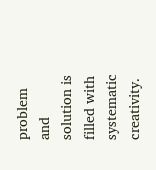problem and solution is filled with systematic creativity.